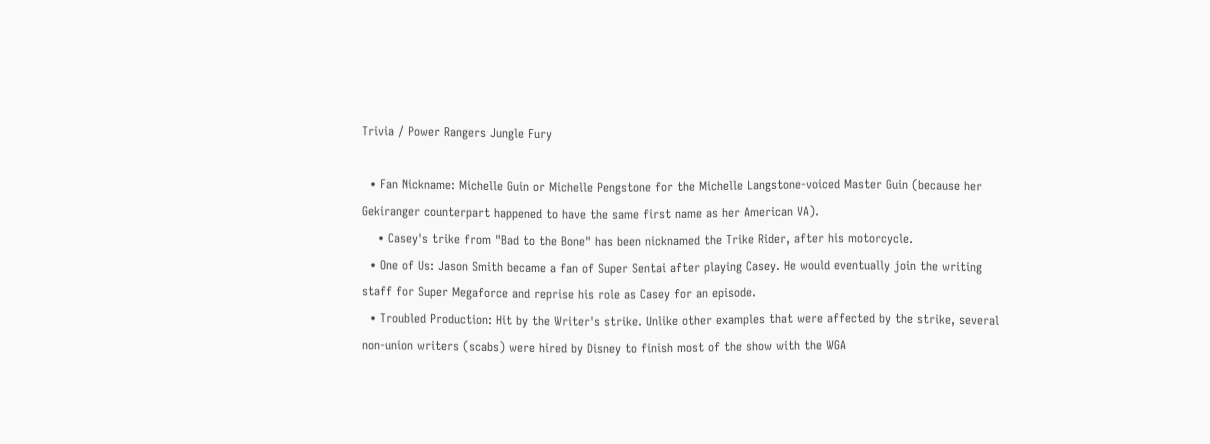Trivia / Power Rangers Jungle Fury

  • Fan Nickname: Michelle Guin or Michelle Pengstone for the Michelle Langstone-voiced Master Guin (because her Gekiranger counterpart happened to have the same first name as her American VA).
    • Casey's trike from "Bad to the Bone" has been nicknamed the Trike Rider, after his motorcycle.
  • One of Us: Jason Smith became a fan of Super Sentai after playing Casey. He would eventually join the writing staff for Super Megaforce and reprise his role as Casey for an episode.
  • Troubled Production: Hit by the Writer's strike. Unlike other examples that were affected by the strike, several non-union writers (scabs) were hired by Disney to finish most of the show with the WGA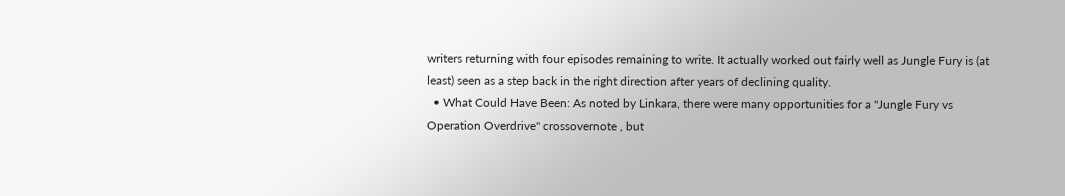writers returning with four episodes remaining to write. It actually worked out fairly well as Jungle Fury is (at least) seen as a step back in the right direction after years of declining quality.
  • What Could Have Been: As noted by Linkara, there were many opportunities for a "Jungle Fury vs Operation Overdrive" crossovernote , but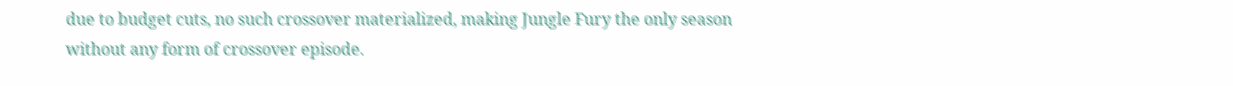due to budget cuts, no such crossover materialized, making Jungle Fury the only season without any form of crossover episode.